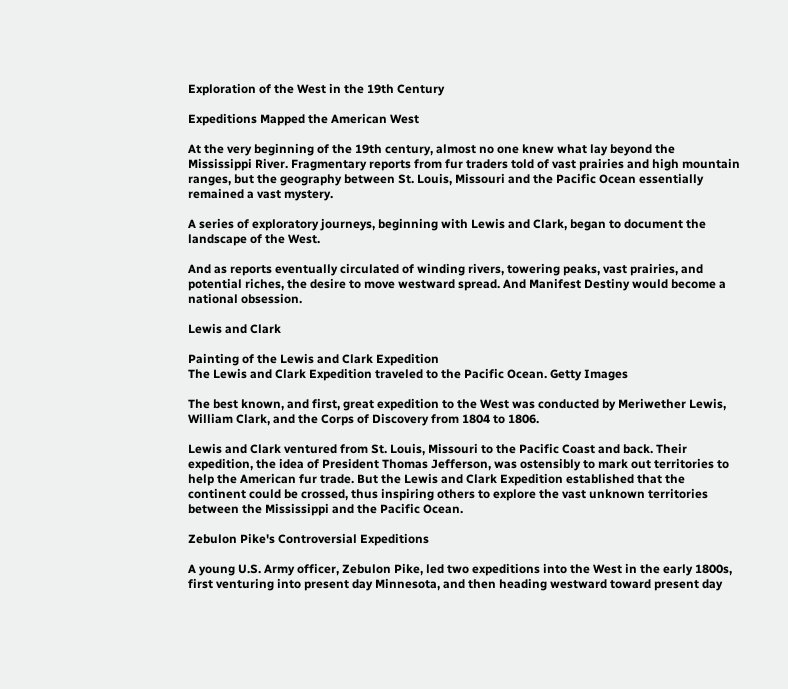Exploration of the West in the 19th Century

Expeditions Mapped the American West

At the very beginning of the 19th century, almost no one knew what lay beyond the Mississippi River. Fragmentary reports from fur traders told of vast prairies and high mountain ranges, but the geography between St. Louis, Missouri and the Pacific Ocean essentially remained a vast mystery.

A series of exploratory journeys, beginning with Lewis and Clark, began to document the landscape of the West.

And as reports eventually circulated of winding rivers, towering peaks, vast prairies, and potential riches, the desire to move westward spread. And Manifest Destiny would become a national obsession.

Lewis and Clark

Painting of the Lewis and Clark Expedition
The Lewis and Clark Expedition traveled to the Pacific Ocean. Getty Images

The best known, and first, great expedition to the West was conducted by Meriwether Lewis, William Clark, and the Corps of Discovery from 1804 to 1806.

Lewis and Clark ventured from St. Louis, Missouri to the Pacific Coast and back. Their expedition, the idea of President Thomas Jefferson, was ostensibly to mark out territories to help the American fur trade. But the Lewis and Clark Expedition established that the continent could be crossed, thus inspiring others to explore the vast unknown territories between the Mississippi and the Pacific Ocean.

Zebulon Pike's Controversial Expeditions

A young U.S. Army officer, Zebulon Pike, led two expeditions into the West in the early 1800s, first venturing into present day Minnesota, and then heading westward toward present day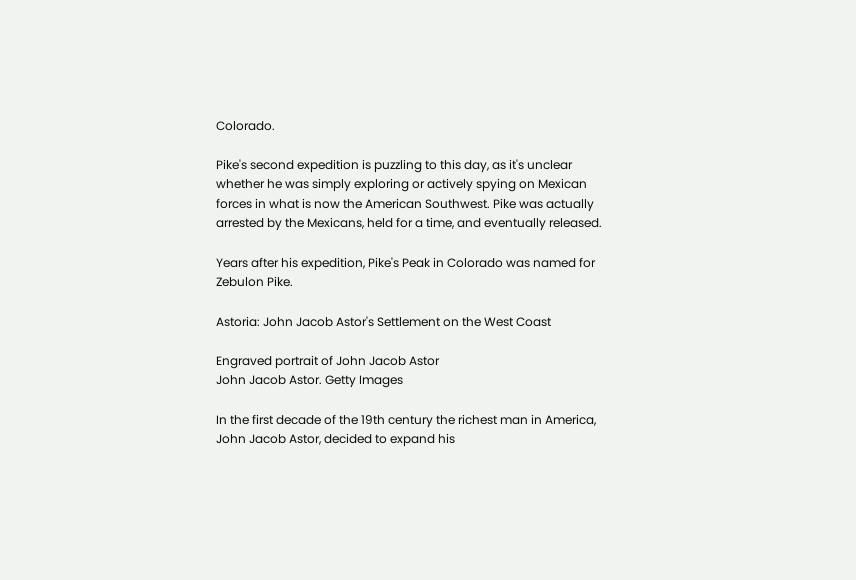Colorado.

Pike's second expedition is puzzling to this day, as it's unclear whether he was simply exploring or actively spying on Mexican forces in what is now the American Southwest. Pike was actually arrested by the Mexicans, held for a time, and eventually released.

Years after his expedition, Pike's Peak in Colorado was named for Zebulon Pike.

Astoria: John Jacob Astor's Settlement on the West Coast

Engraved portrait of John Jacob Astor
John Jacob Astor. Getty Images

In the first decade of the 19th century the richest man in America, John Jacob Astor, decided to expand his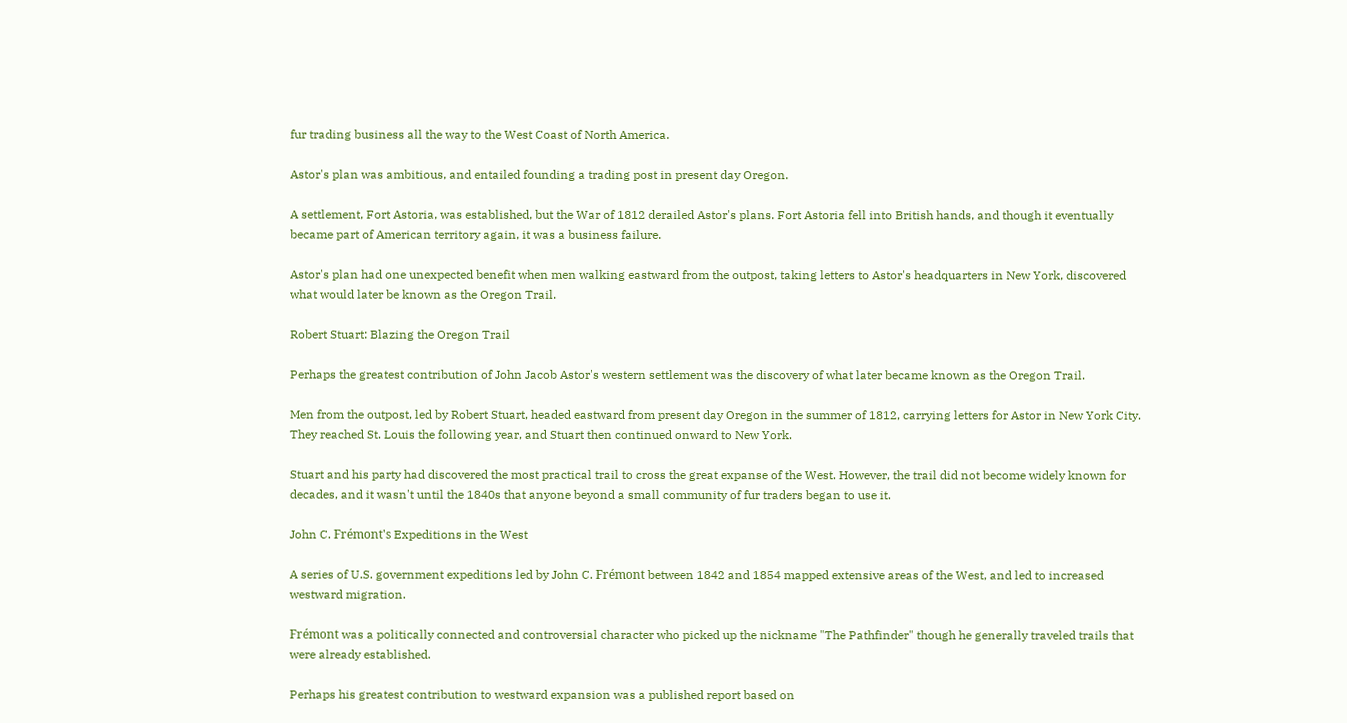fur trading business all the way to the West Coast of North America.

Astor's plan was ambitious, and entailed founding a trading post in present day Oregon.

A settlement, Fort Astoria, was established, but the War of 1812 derailed Astor's plans. Fort Astoria fell into British hands, and though it eventually became part of American territory again, it was a business failure.

Astor's plan had one unexpected benefit when men walking eastward from the outpost, taking letters to Astor's headquarters in New York, discovered what would later be known as the Oregon Trail.

Robert Stuart: Blazing the Oregon Trail

Perhaps the greatest contribution of John Jacob Astor's western settlement was the discovery of what later became known as the Oregon Trail.

Men from the outpost, led by Robert Stuart, headed eastward from present day Oregon in the summer of 1812, carrying letters for Astor in New York City. They reached St. Louis the following year, and Stuart then continued onward to New York.

Stuart and his party had discovered the most practical trail to cross the great expanse of the West. However, the trail did not become widely known for decades, and it wasn't until the 1840s that anyone beyond a small community of fur traders began to use it.

John C. Frémont's Expeditions in the West

A series of U.S. government expeditions led by John C. Frémont between 1842 and 1854 mapped extensive areas of the West, and led to increased westward migration.

Frémont was a politically connected and controversial character who picked up the nickname "The Pathfinder" though he generally traveled trails that were already established.

Perhaps his greatest contribution to westward expansion was a published report based on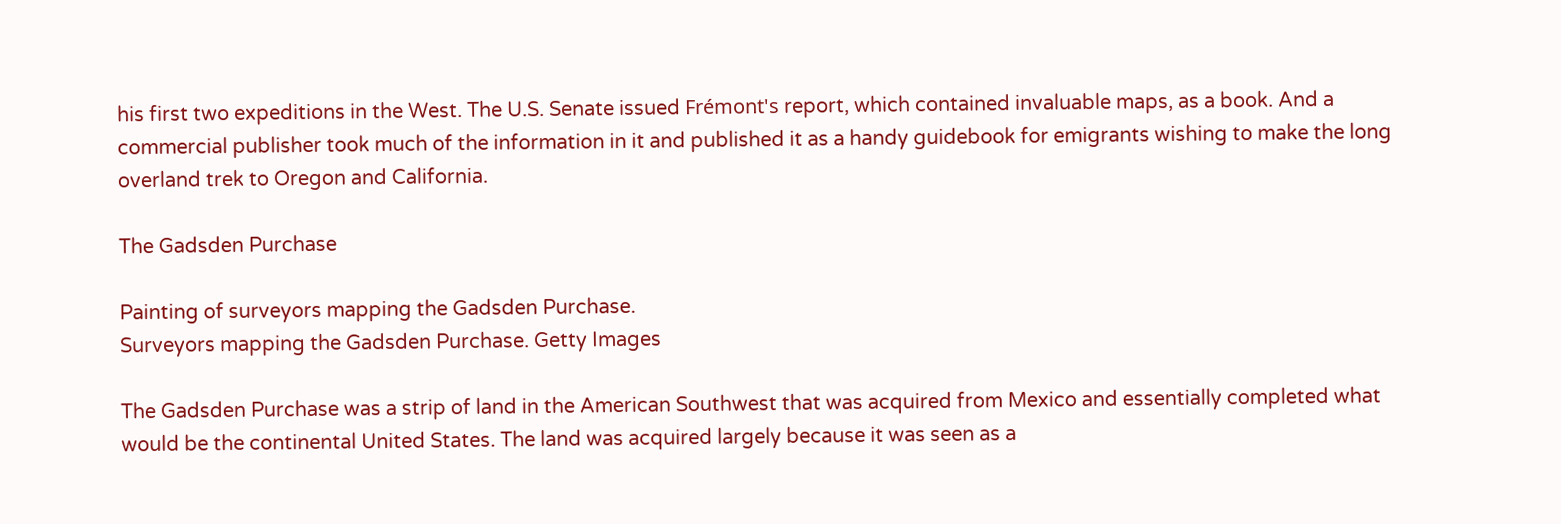his first two expeditions in the West. The U.S. Senate issued Frémont's report, which contained invaluable maps, as a book. And a commercial publisher took much of the information in it and published it as a handy guidebook for emigrants wishing to make the long overland trek to Oregon and California.

The Gadsden Purchase

Painting of surveyors mapping the Gadsden Purchase.
Surveyors mapping the Gadsden Purchase. Getty Images

The Gadsden Purchase was a strip of land in the American Southwest that was acquired from Mexico and essentially completed what would be the continental United States. The land was acquired largely because it was seen as a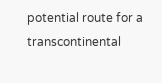potential route for a transcontinental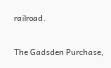railroad.

The Gadsden Purchase,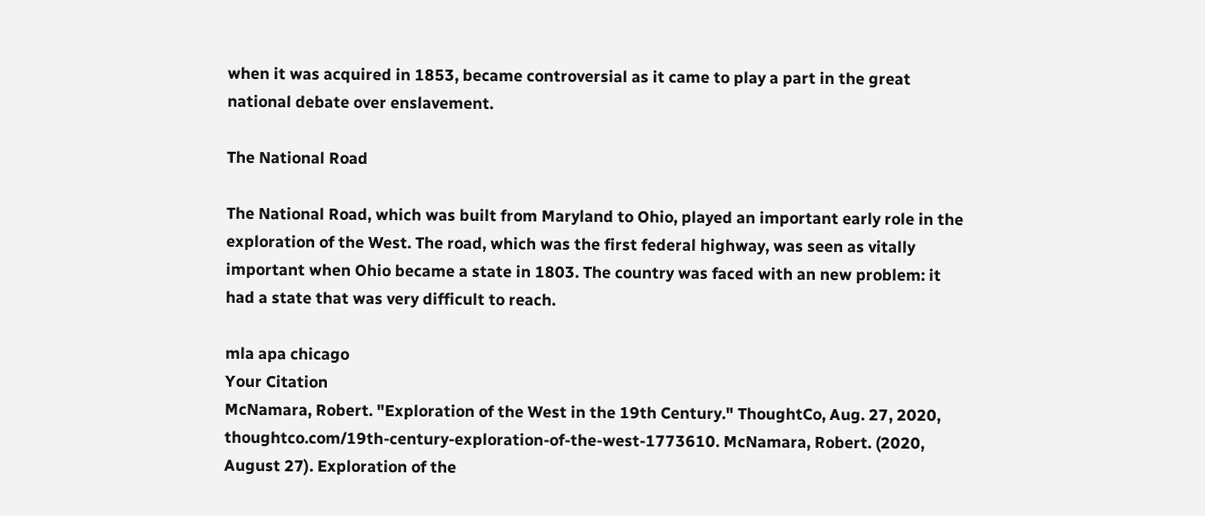when it was acquired in 1853, became controversial as it came to play a part in the great national debate over enslavement.

The National Road

The National Road, which was built from Maryland to Ohio, played an important early role in the exploration of the West. The road, which was the first federal highway, was seen as vitally important when Ohio became a state in 1803. The country was faced with an new problem: it had a state that was very difficult to reach.

mla apa chicago
Your Citation
McNamara, Robert. "Exploration of the West in the 19th Century." ThoughtCo, Aug. 27, 2020, thoughtco.com/19th-century-exploration-of-the-west-1773610. McNamara, Robert. (2020, August 27). Exploration of the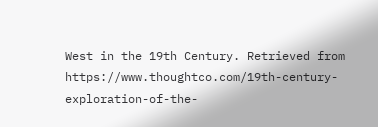West in the 19th Century. Retrieved from https://www.thoughtco.com/19th-century-exploration-of-the-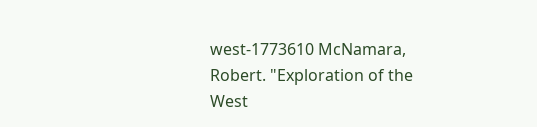west-1773610 McNamara, Robert. "Exploration of the West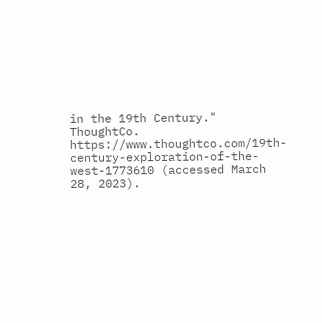in the 19th Century." ThoughtCo. https://www.thoughtco.com/19th-century-exploration-of-the-west-1773610 (accessed March 28, 2023).